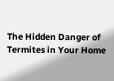The Hidden Danger of Termites in Your Home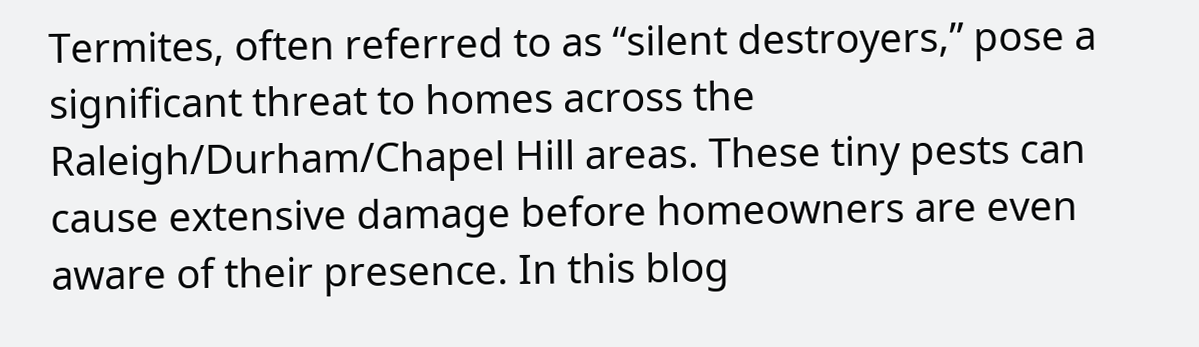Termites, often referred to as “silent destroyers,” pose a significant threat to homes across the Raleigh/Durham/Chapel Hill areas. These tiny pests can cause extensive damage before homeowners are even aware of their presence. In this blog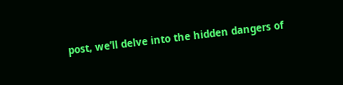post, we’ll delve into the hidden dangers of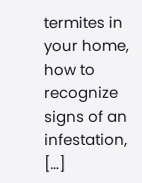termites in your home, how to recognize signs of an infestation, […]